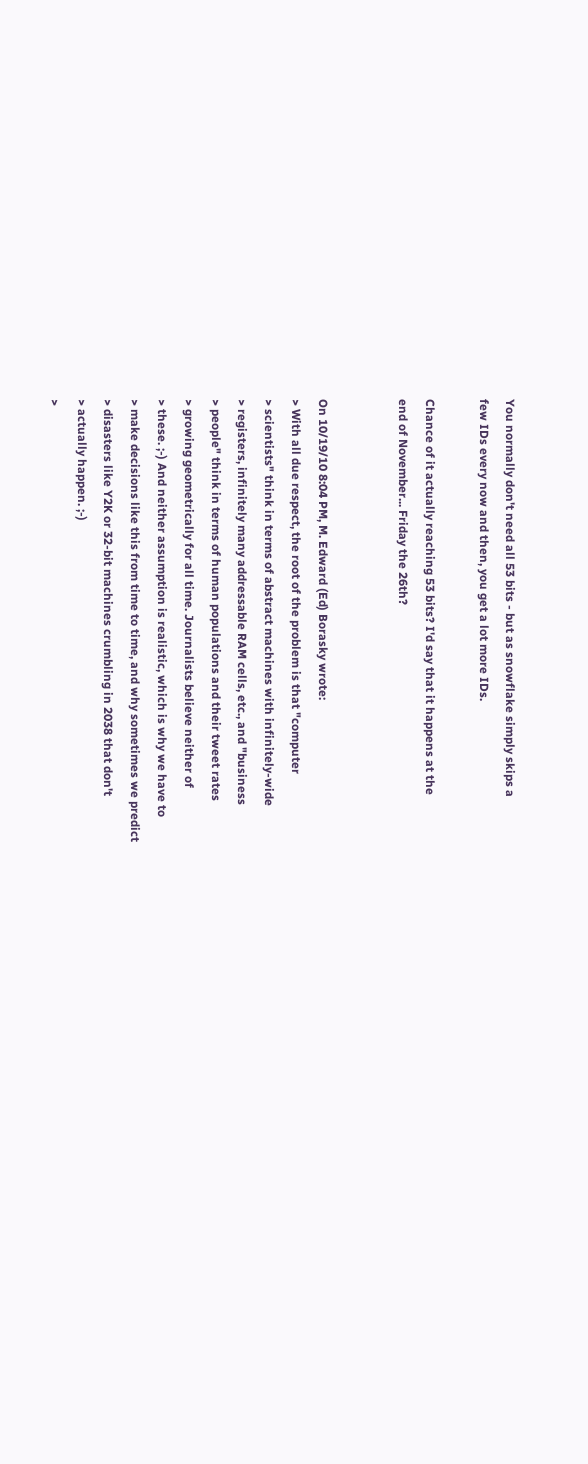You normally don't need all 53 bits - but as snowflake simply skips a
few IDs every now and then, you get a lot more IDs.

Chance of it actually reaching 53 bits? I'd say that it happens at the
end of November... Friday the 26th?


On 10/19/10 8:04 PM, M. Edward (Ed) Borasky wrote:
> With all due respect, the root of the problem is that "computer
> scientists" think in terms of abstract machines with infinitely-wide
> registers, infinitely many addressable RAM cells, etc., and "business
> people" think in terms of human populations and their tweet rates
> growing geometrically for all time. Journalists believe neither of
> these. ;-) And neither assumption is realistic, which is why we have to
> make decisions like this from time to time, and why sometimes we predict
> disasters like Y2K or 32-bit machines crumbling in 2038 that don't
> actually happen. ;-)
>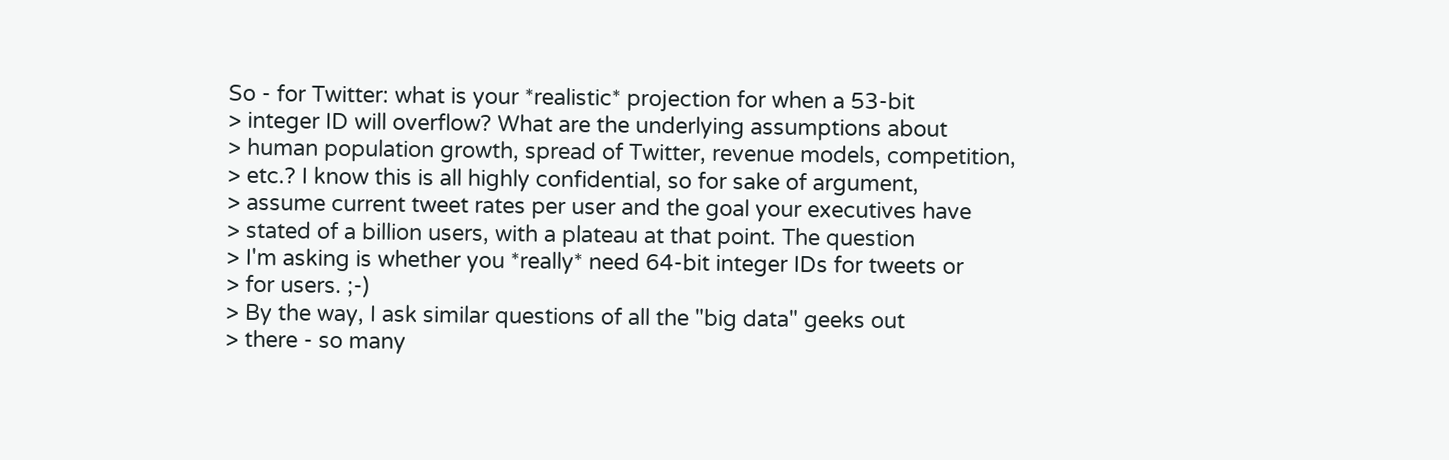So - for Twitter: what is your *realistic* projection for when a 53-bit
> integer ID will overflow? What are the underlying assumptions about
> human population growth, spread of Twitter, revenue models, competition,
> etc.? I know this is all highly confidential, so for sake of argument,
> assume current tweet rates per user and the goal your executives have
> stated of a billion users, with a plateau at that point. The question
> I'm asking is whether you *really* need 64-bit integer IDs for tweets or
> for users. ;-)
> By the way, I ask similar questions of all the "big data" geeks out
> there - so many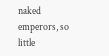naked emperors, so little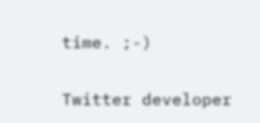time. ;-)

Twitter developer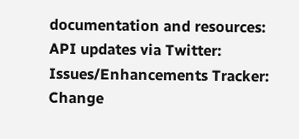documentation and resources:
API updates via Twitter:
Issues/Enhancements Tracker:
Change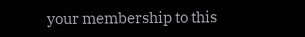your membership to this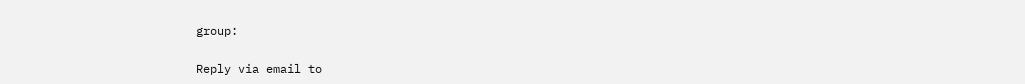group:

Reply via email to